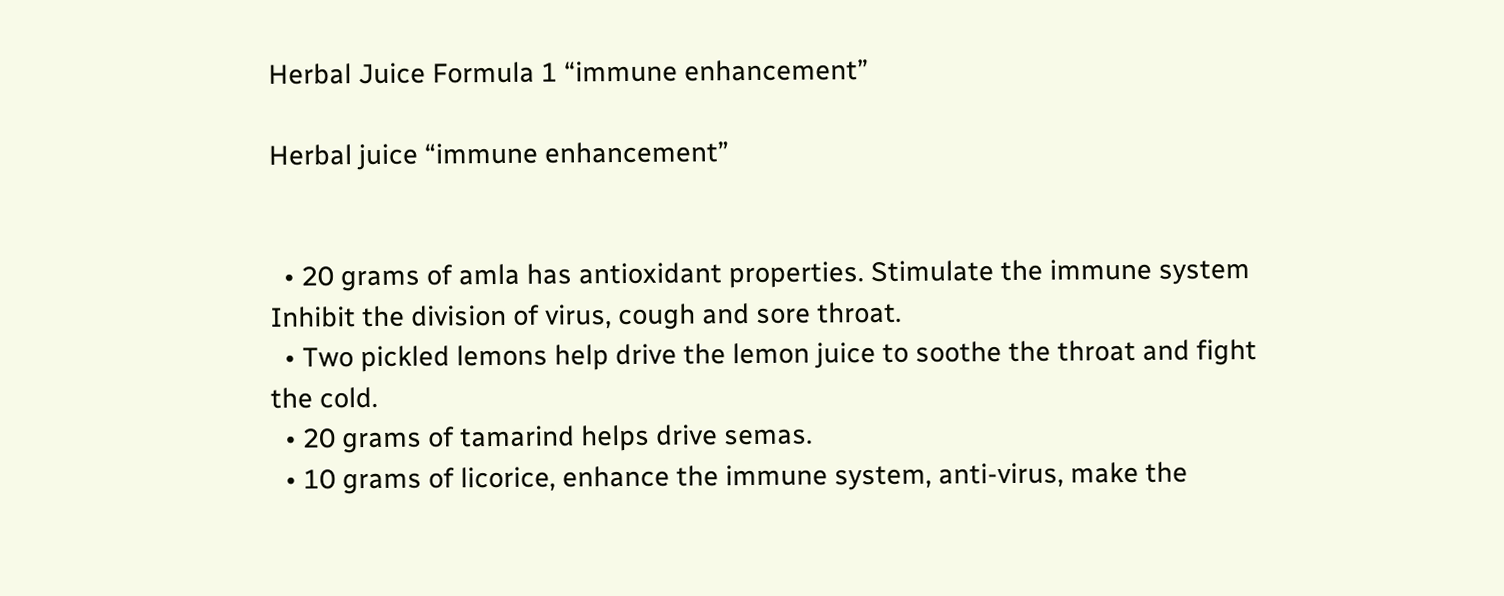Herbal Juice Formula 1 “immune enhancement”

Herbal juice “immune enhancement”


  • 20 grams of amla has antioxidant properties. Stimulate the immune system Inhibit the division of virus, cough and sore throat.
  • Two pickled lemons help drive the lemon juice to soothe the throat and fight the cold.
  • 20 grams of tamarind helps drive semas.
  • 10 grams of licorice, enhance the immune system, anti-virus, make the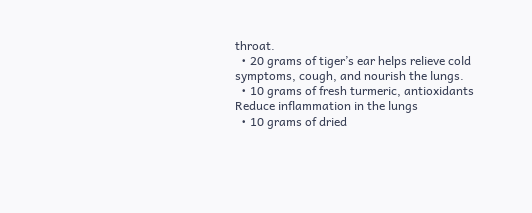throat.
  • 20 grams of tiger’s ear helps relieve cold symptoms, cough, and nourish the lungs.
  • 10 grams of fresh turmeric, antioxidants Reduce inflammation in the lungs
  • 10 grams of dried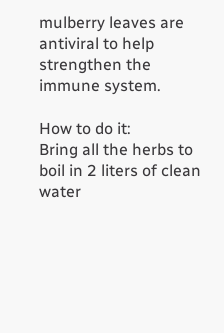mulberry leaves are antiviral to help strengthen the immune system.

How to do it:
Bring all the herbs to boil in 2 liters of clean water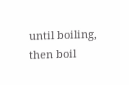until boiling, then boil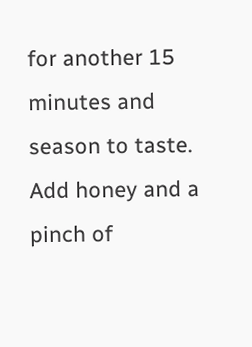for another 15 minutes and season to taste. Add honey and a pinch of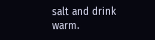salt and drink warm.